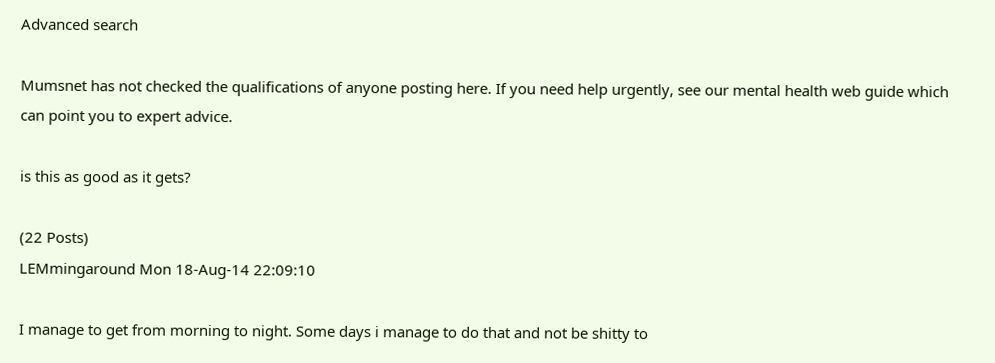Advanced search

Mumsnet has not checked the qualifications of anyone posting here. If you need help urgently, see our mental health web guide which can point you to expert advice.

is this as good as it gets?

(22 Posts)
LEMmingaround Mon 18-Aug-14 22:09:10

I manage to get from morning to night. Some days i manage to do that and not be shitty to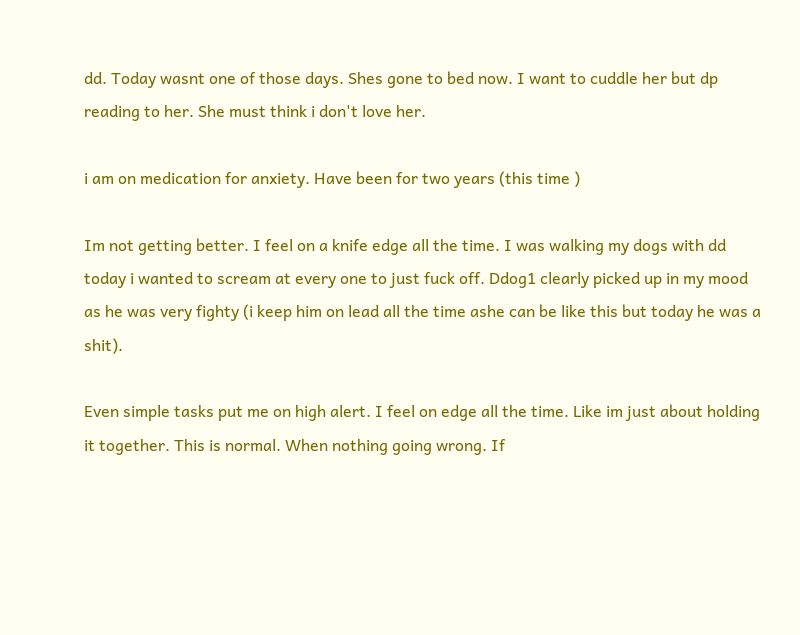dd. Today wasnt one of those days. Shes gone to bed now. I want to cuddle her but dp reading to her. She must think i don't love her.

i am on medication for anxiety. Have been for two years (this time )

Im not getting better. I feel on a knife edge all the time. I was walking my dogs with dd today i wanted to scream at every one to just fuck off. Ddog1 clearly picked up in my mood as he was very fighty (i keep him on lead all the time ashe can be like this but today he was a shit).

Even simple tasks put me on high alert. I feel on edge all the time. Like im just about holding it together. This is normal. When nothing going wrong. If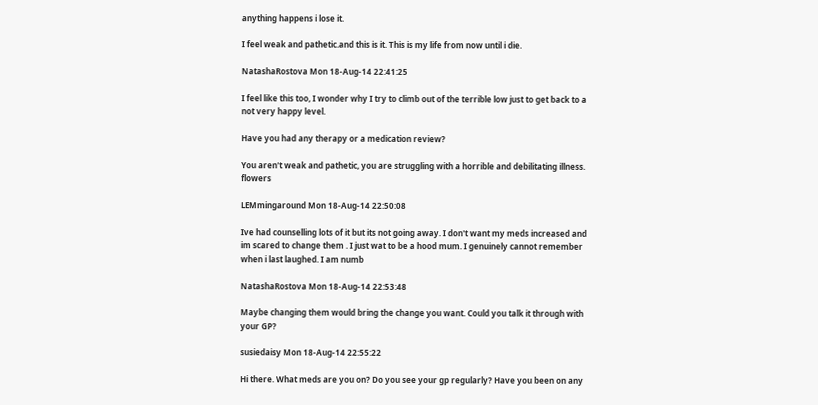anything happens i lose it.

I feel weak and pathetic.and this is it. This is my life from now until i die.

NatashaRostova Mon 18-Aug-14 22:41:25

I feel like this too, I wonder why I try to climb out of the terrible low just to get back to a not very happy level.

Have you had any therapy or a medication review?

You aren't weak and pathetic, you are struggling with a horrible and debilitating illness. flowers

LEMmingaround Mon 18-Aug-14 22:50:08

Ive had counselling lots of it but its not going away. I don't want my meds increased and im scared to change them . I just wat to be a hood mum. I genuinely cannot remember when i last laughed. I am numb

NatashaRostova Mon 18-Aug-14 22:53:48

Maybe changing them would bring the change you want. Could you talk it through with your GP?

susiedaisy Mon 18-Aug-14 22:55:22

Hi there. What meds are you on? Do you see your gp regularly? Have you been on any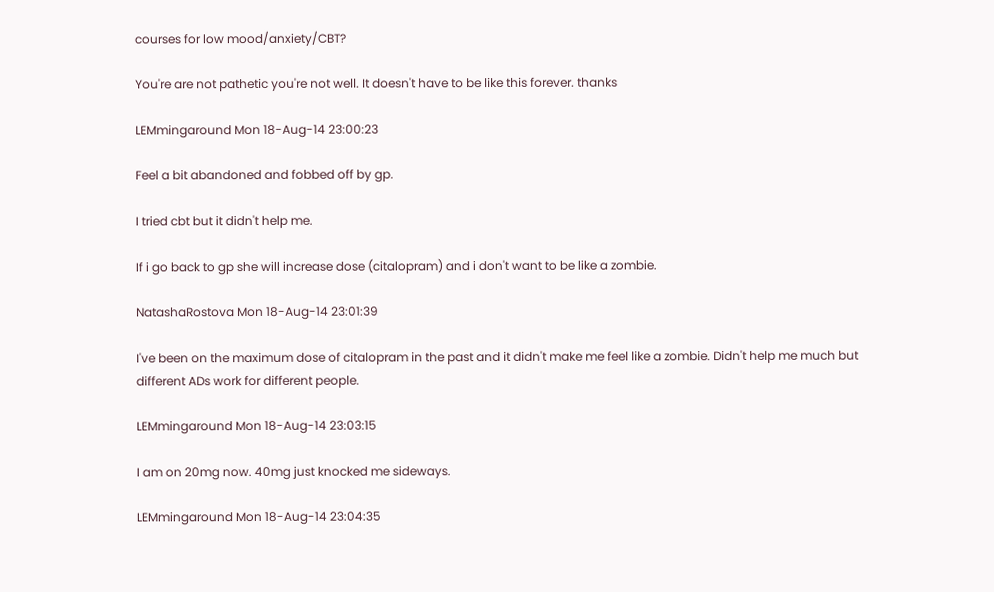courses for low mood/anxiety/CBT?

You're are not pathetic you're not well. It doesn't have to be like this forever. thanks

LEMmingaround Mon 18-Aug-14 23:00:23

Feel a bit abandoned and fobbed off by gp.

I tried cbt but it didn't help me.

If i go back to gp she will increase dose (citalopram) and i don't want to be like a zombie.

NatashaRostova Mon 18-Aug-14 23:01:39

I've been on the maximum dose of citalopram in the past and it didn't make me feel like a zombie. Didn't help me much but different ADs work for different people.

LEMmingaround Mon 18-Aug-14 23:03:15

I am on 20mg now. 40mg just knocked me sideways.

LEMmingaround Mon 18-Aug-14 23:04:35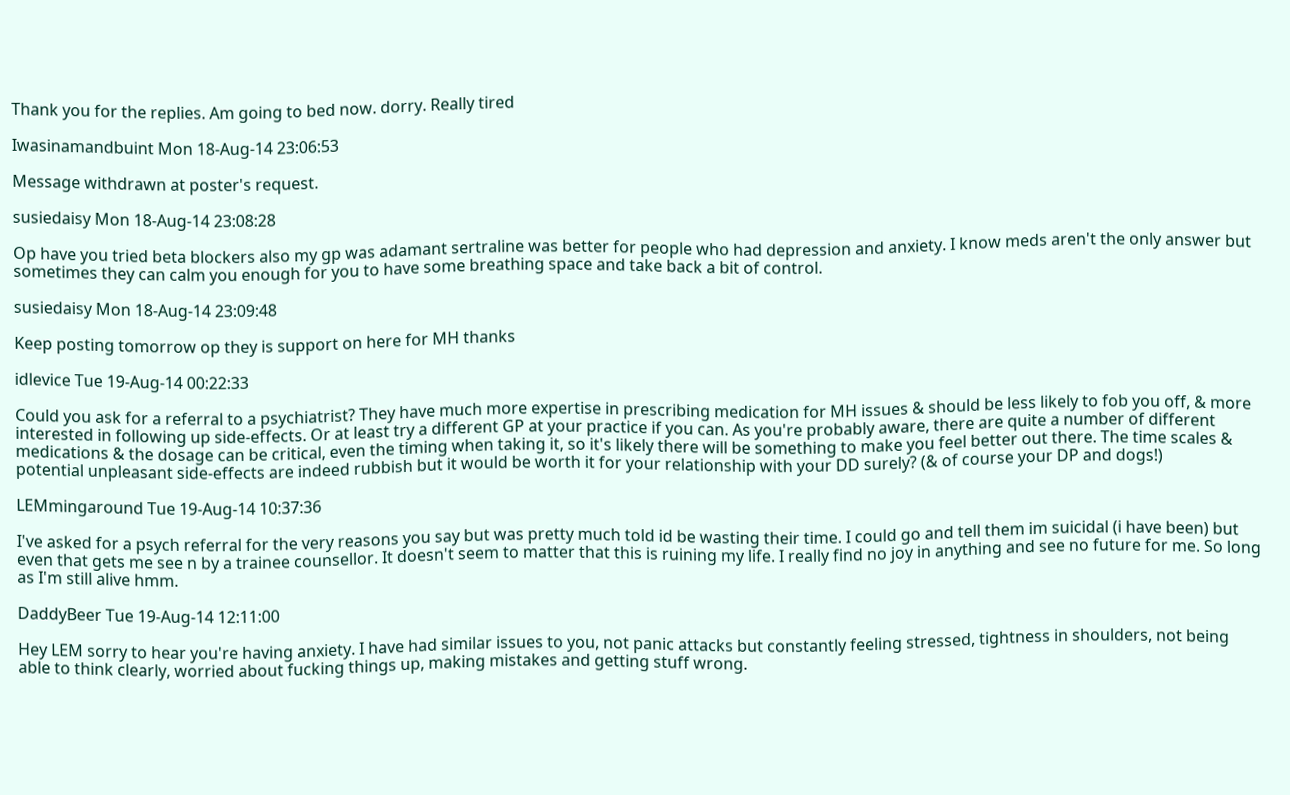Thank you for the replies. Am going to bed now. dorry. Really tired

Iwasinamandbuint Mon 18-Aug-14 23:06:53

Message withdrawn at poster's request.

susiedaisy Mon 18-Aug-14 23:08:28

Op have you tried beta blockers also my gp was adamant sertraline was better for people who had depression and anxiety. I know meds aren't the only answer but sometimes they can calm you enough for you to have some breathing space and take back a bit of control.

susiedaisy Mon 18-Aug-14 23:09:48

Keep posting tomorrow op they is support on here for MH thanks

idlevice Tue 19-Aug-14 00:22:33

Could you ask for a referral to a psychiatrist? They have much more expertise in prescribing medication for MH issues & should be less likely to fob you off, & more interested in following up side-effects. Or at least try a different GP at your practice if you can. As you're probably aware, there are quite a number of different medications & the dosage can be critical, even the timing when taking it, so it's likely there will be something to make you feel better out there. The time scales & potential unpleasant side-effects are indeed rubbish but it would be worth it for your relationship with your DD surely? (& of course your DP and dogs!)

LEMmingaround Tue 19-Aug-14 10:37:36

I've asked for a psych referral for the very reasons you say but was pretty much told id be wasting their time. I could go and tell them im suicidal (i have been) but even that gets me see n by a trainee counsellor. It doesn't seem to matter that this is ruining my life. I really find no joy in anything and see no future for me. So long as I'm still alive hmm.

DaddyBeer Tue 19-Aug-14 12:11:00

Hey LEM sorry to hear you're having anxiety. I have had similar issues to you, not panic attacks but constantly feeling stressed, tightness in shoulders, not being able to think clearly, worried about fucking things up, making mistakes and getting stuff wrong.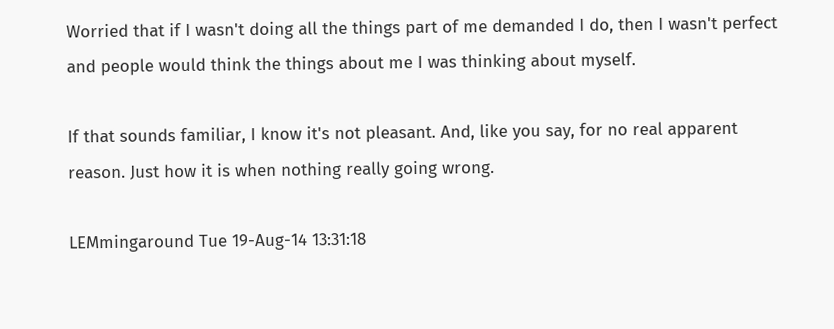Worried that if I wasn't doing all the things part of me demanded I do, then I wasn't perfect and people would think the things about me I was thinking about myself.

If that sounds familiar, I know it's not pleasant. And, like you say, for no real apparent reason. Just how it is when nothing really going wrong.

LEMmingaround Tue 19-Aug-14 13:31:18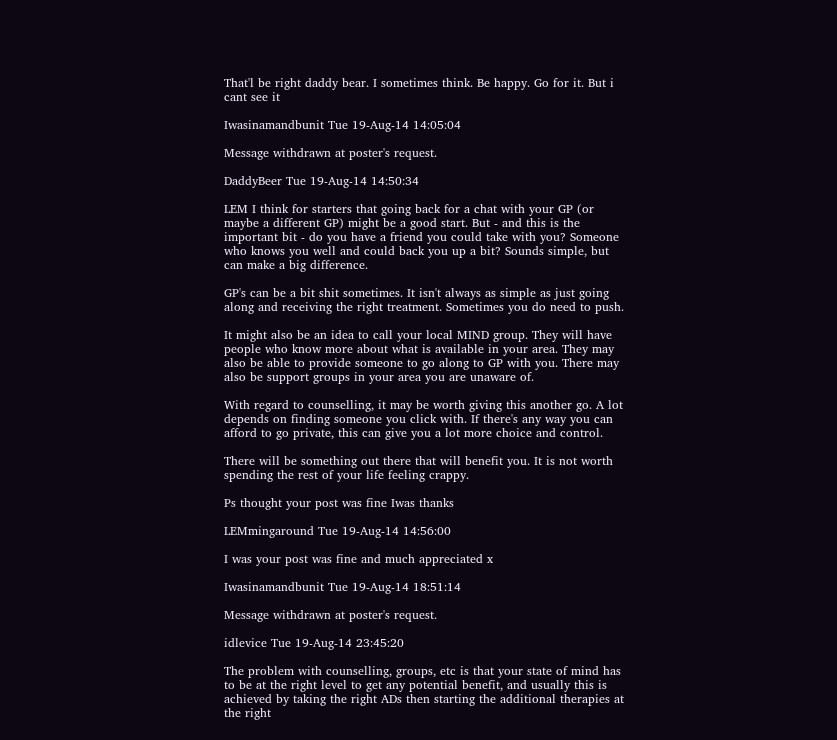That'l be right daddy bear. I sometimes think. Be happy. Go for it. But i cant see it

Iwasinamandbunit Tue 19-Aug-14 14:05:04

Message withdrawn at poster's request.

DaddyBeer Tue 19-Aug-14 14:50:34

LEM I think for starters that going back for a chat with your GP (or maybe a different GP) might be a good start. But - and this is the important bit - do you have a friend you could take with you? Someone who knows you well and could back you up a bit? Sounds simple, but can make a big difference.

GP's can be a bit shit sometimes. It isn't always as simple as just going along and receiving the right treatment. Sometimes you do need to push.

It might also be an idea to call your local MIND group. They will have people who know more about what is available in your area. They may also be able to provide someone to go along to GP with you. There may also be support groups in your area you are unaware of.

With regard to counselling, it may be worth giving this another go. A lot depends on finding someone you click with. If there's any way you can afford to go private, this can give you a lot more choice and control.

There will be something out there that will benefit you. It is not worth spending the rest of your life feeling crappy.

Ps thought your post was fine Iwas thanks

LEMmingaround Tue 19-Aug-14 14:56:00

I was your post was fine and much appreciated x

Iwasinamandbunit Tue 19-Aug-14 18:51:14

Message withdrawn at poster's request.

idlevice Tue 19-Aug-14 23:45:20

The problem with counselling, groups, etc is that your state of mind has to be at the right level to get any potential benefit, and usually this is achieved by taking the right ADs then starting the additional therapies at the right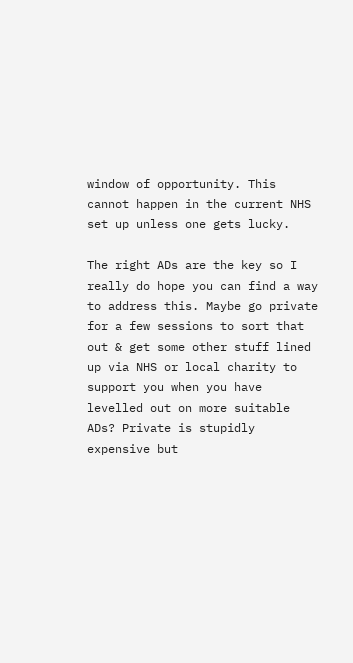window of opportunity. This cannot happen in the current NHS set up unless one gets lucky.

The right ADs are the key so I really do hope you can find a way to address this. Maybe go private for a few sessions to sort that out & get some other stuff lined up via NHS or local charity to support you when you have levelled out on more suitable ADs? Private is stupidly expensive but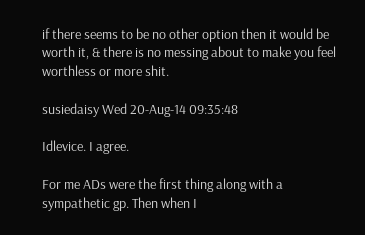if there seems to be no other option then it would be worth it, & there is no messing about to make you feel worthless or more shit.

susiedaisy Wed 20-Aug-14 09:35:48

Idlevice. I agree.

For me ADs were the first thing along with a sympathetic gp. Then when I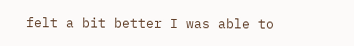felt a bit better I was able to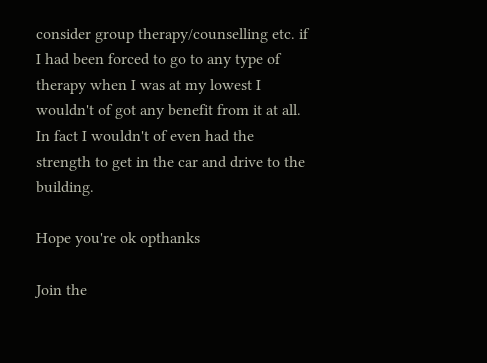consider group therapy/counselling etc. if I had been forced to go to any type of therapy when I was at my lowest I wouldn't of got any benefit from it at all. In fact I wouldn't of even had the strength to get in the car and drive to the building.

Hope you're ok opthanks

Join the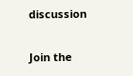discussion

Join the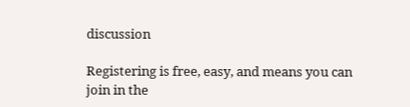discussion

Registering is free, easy, and means you can join in the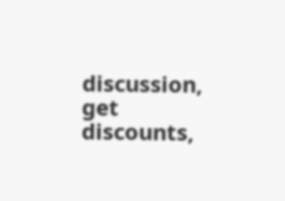discussion, get discounts,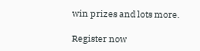win prizes and lots more.

Register now